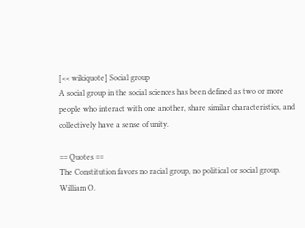[<< wikiquote] Social group
A social group in the social sciences has been defined as two or more people who interact with one another, share similar characteristics, and collectively have a sense of unity.

== Quotes ==
The Constitution favors no racial group, no political or social group.
William O.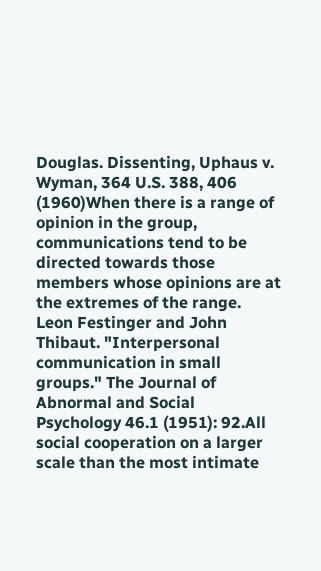Douglas. Dissenting, Uphaus v. Wyman, 364 U.S. 388, 406 (1960)When there is a range of opinion in the group, communications tend to be directed towards those members whose opinions are at the extremes of the range.
Leon Festinger and John Thibaut. "Interpersonal communication in small groups." The Journal of Abnormal and Social Psychology 46.1 (1951): 92.All social cooperation on a larger scale than the most intimate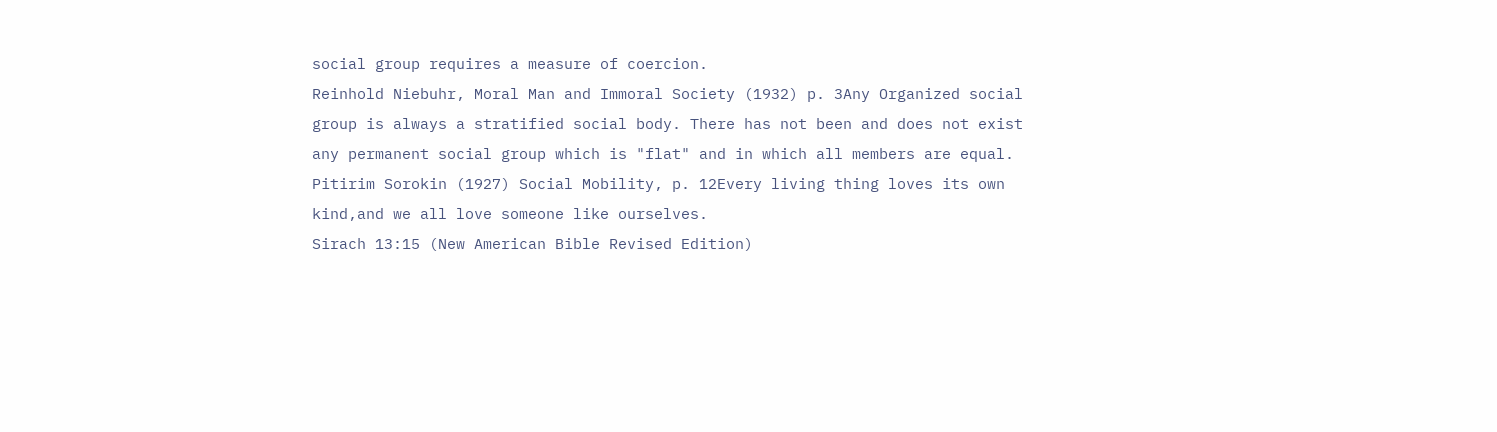social group requires a measure of coercion.
Reinhold Niebuhr, Moral Man and Immoral Society (1932) p. 3Any Organized social group is always a stratified social body. There has not been and does not exist any permanent social group which is "flat" and in which all members are equal.
Pitirim Sorokin (1927) Social Mobility, p. 12Every living thing loves its own kind,and we all love someone like ourselves.
Sirach 13:15 (New American Bible Revised Edition)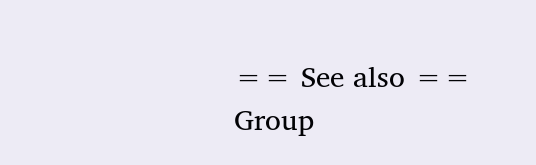== See also ==
Group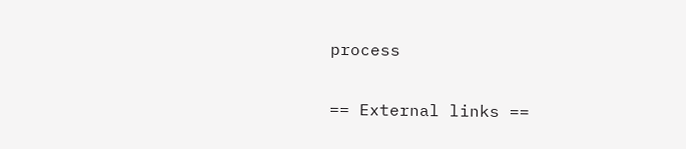process

== External links ==